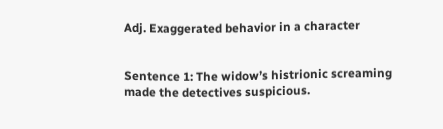Adj. Exaggerated behavior in a character


Sentence 1: The widow’s histrionic screaming made the detectives suspicious.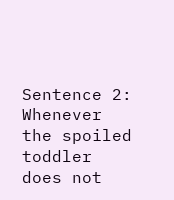Sentence 2: Whenever the spoiled toddler does not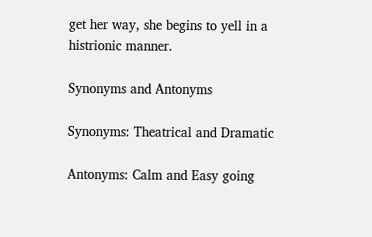get her way, she begins to yell in a histrionic manner.

Synonyms and Antonyms

Synonyms: Theatrical and Dramatic

Antonyms: Calm and Easy going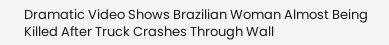Dramatic Video Shows Brazilian Woman Almost Being Killed After Truck Crashes Through Wall